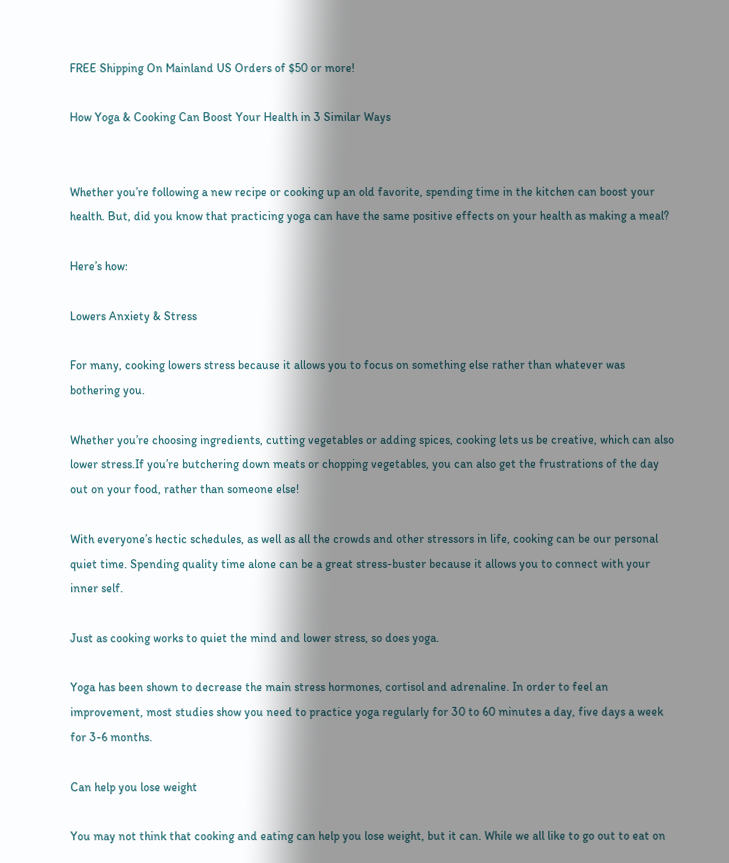FREE Shipping On Mainland US Orders of $50 or more!

How Yoga & Cooking Can Boost Your Health in 3 Similar Ways


Whether you’re following a new recipe or cooking up an old favorite, spending time in the kitchen can boost your health. But, did you know that practicing yoga can have the same positive effects on your health as making a meal?

Here’s how:

Lowers Anxiety & Stress

For many, cooking lowers stress because it allows you to focus on something else rather than whatever was bothering you.

Whether you’re choosing ingredients, cutting vegetables or adding spices, cooking lets us be creative, which can also lower stress.If you’re butchering down meats or chopping vegetables, you can also get the frustrations of the day out on your food, rather than someone else!

With everyone’s hectic schedules, as well as all the crowds and other stressors in life, cooking can be our personal quiet time. Spending quality time alone can be a great stress-buster because it allows you to connect with your inner self.

Just as cooking works to quiet the mind and lower stress, so does yoga.

Yoga has been shown to decrease the main stress hormones, cortisol and adrenaline. In order to feel an improvement, most studies show you need to practice yoga regularly for 30 to 60 minutes a day, five days a week for 3-6 months.

Can help you lose weight

You may not think that cooking and eating can help you lose weight, but it can. While we all like to go out to eat on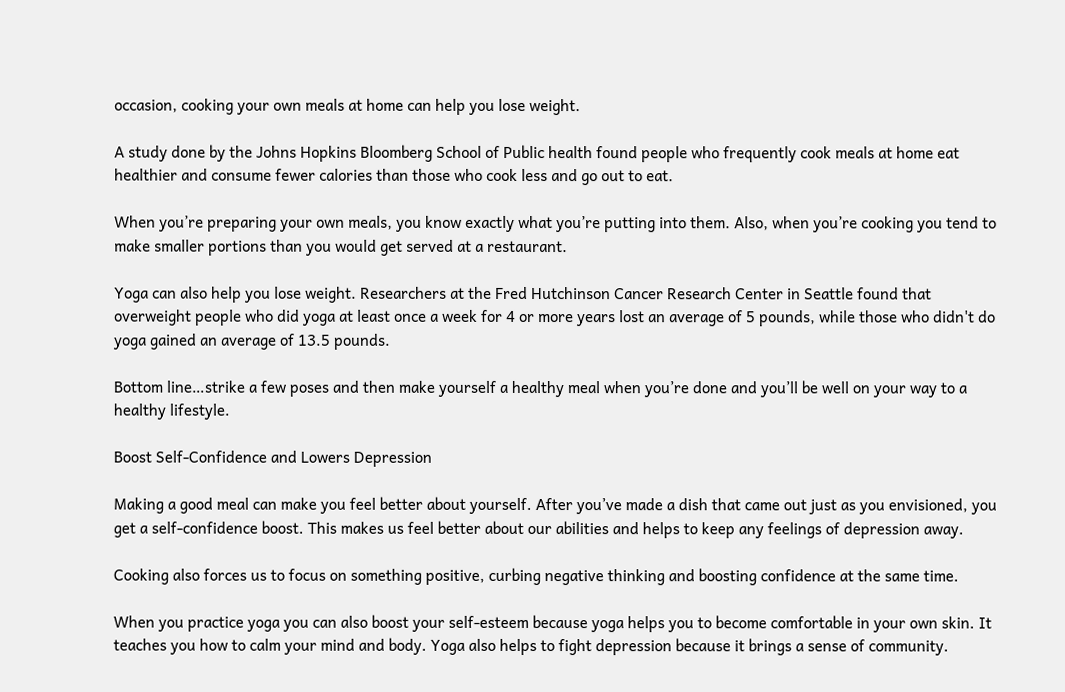occasion, cooking your own meals at home can help you lose weight.

A study done by the Johns Hopkins Bloomberg School of Public health found people who frequently cook meals at home eat healthier and consume fewer calories than those who cook less and go out to eat.

When you’re preparing your own meals, you know exactly what you’re putting into them. Also, when you’re cooking you tend to make smaller portions than you would get served at a restaurant.

Yoga can also help you lose weight. Researchers at the Fred Hutchinson Cancer Research Center in Seattle found that overweight people who did yoga at least once a week for 4 or more years lost an average of 5 pounds, while those who didn't do yoga gained an average of 13.5 pounds.

Bottom line…strike a few poses and then make yourself a healthy meal when you’re done and you’ll be well on your way to a healthy lifestyle.

Boost Self-Confidence and Lowers Depression

Making a good meal can make you feel better about yourself. After you’ve made a dish that came out just as you envisioned, you get a self-confidence boost. This makes us feel better about our abilities and helps to keep any feelings of depression away.

Cooking also forces us to focus on something positive, curbing negative thinking and boosting confidence at the same time.

When you practice yoga you can also boost your self-esteem because yoga helps you to become comfortable in your own skin. It teaches you how to calm your mind and body. Yoga also helps to fight depression because it brings a sense of community.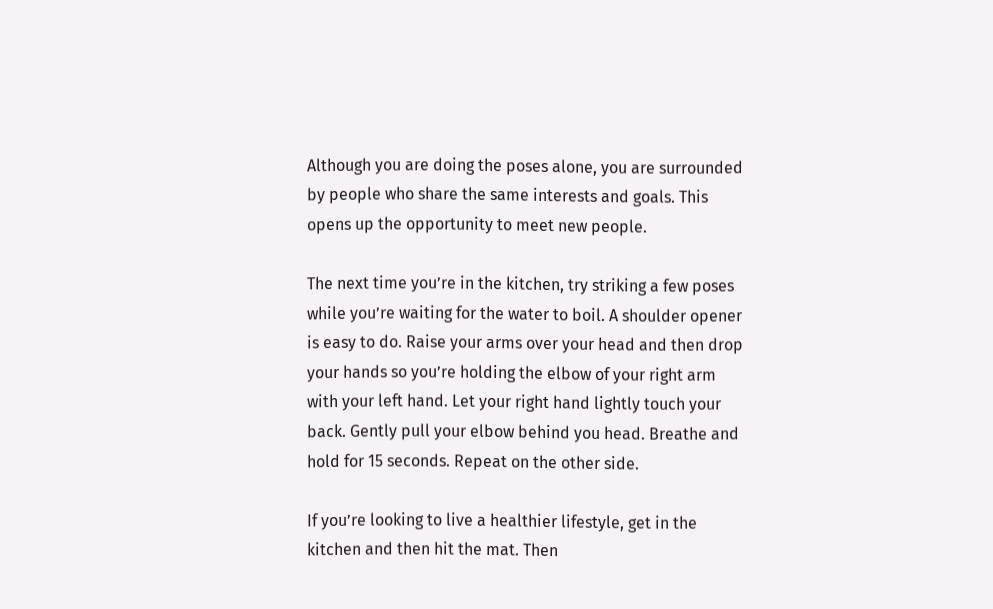Although you are doing the poses alone, you are surrounded by people who share the same interests and goals. This opens up the opportunity to meet new people.

The next time you’re in the kitchen, try striking a few poses while you’re waiting for the water to boil. A shoulder opener is easy to do. Raise your arms over your head and then drop your hands so you’re holding the elbow of your right arm with your left hand. Let your right hand lightly touch your back. Gently pull your elbow behind you head. Breathe and hold for 15 seconds. Repeat on the other side.

If you’re looking to live a healthier lifestyle, get in the kitchen and then hit the mat. Then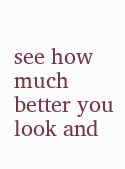see how much better you look and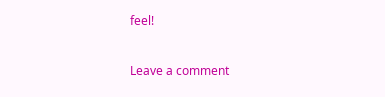feel!


Leave a comment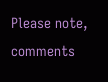Please note, comments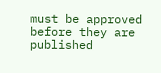must be approved before they are published